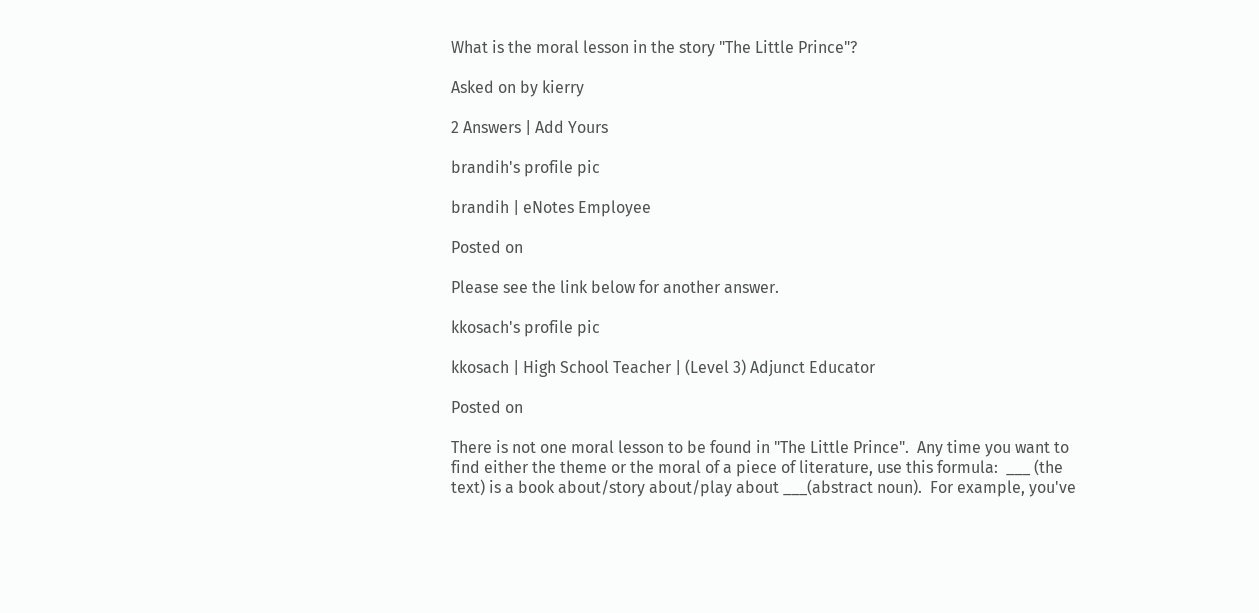What is the moral lesson in the story "The Little Prince"?

Asked on by kierry

2 Answers | Add Yours

brandih's profile pic

brandih | eNotes Employee

Posted on

Please see the link below for another answer.

kkosach's profile pic

kkosach | High School Teacher | (Level 3) Adjunct Educator

Posted on

There is not one moral lesson to be found in "The Little Prince".  Any time you want to find either the theme or the moral of a piece of literature, use this formula:  ___ (the text) is a book about/story about/play about ___(abstract noun).  For example, you've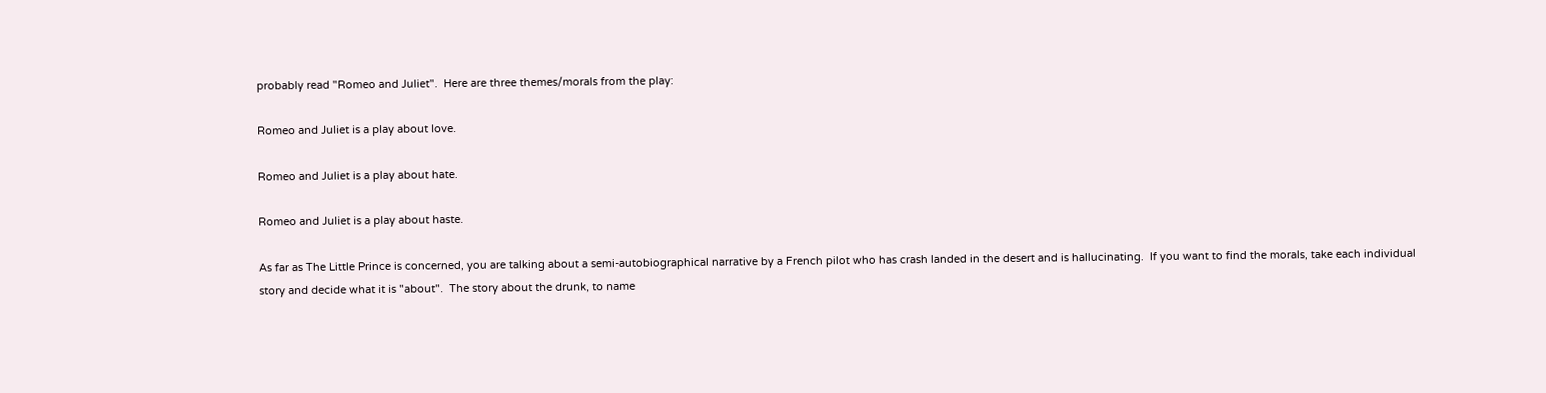probably read "Romeo and Juliet".  Here are three themes/morals from the play:

Romeo and Juliet is a play about love.

Romeo and Juliet is a play about hate.

Romeo and Juliet is a play about haste.

As far as The Little Prince is concerned, you are talking about a semi-autobiographical narrative by a French pilot who has crash landed in the desert and is hallucinating.  If you want to find the morals, take each individual story and decide what it is "about".  The story about the drunk, to name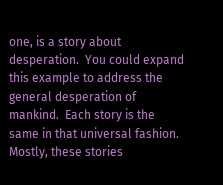one, is a story about desperation.  You could expand this example to address the general desperation of mankind.  Each story is the same in that universal fashion.  Mostly, these stories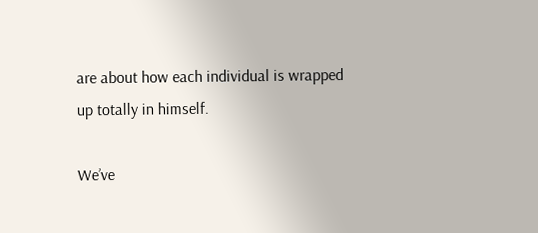are about how each individual is wrapped up totally in himself.

We’ve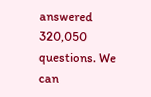answered 320,050 questions. We can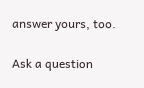answer yours, too.

Ask a question